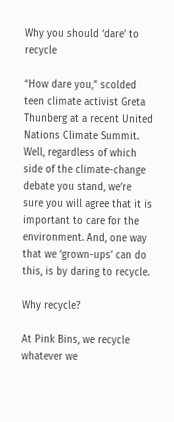Why you should ‘dare’ to recycle

“How dare you,” scolded teen climate activist Greta Thunberg at a recent United Nations Climate Summit. Well, regardless of which side of the climate-change debate you stand, we’re sure you will agree that it is important to care for the environment. And, one way that we ‘grown-ups’ can do this, is by daring to recycle.

Why recycle?

At Pink Bins, we recycle whatever we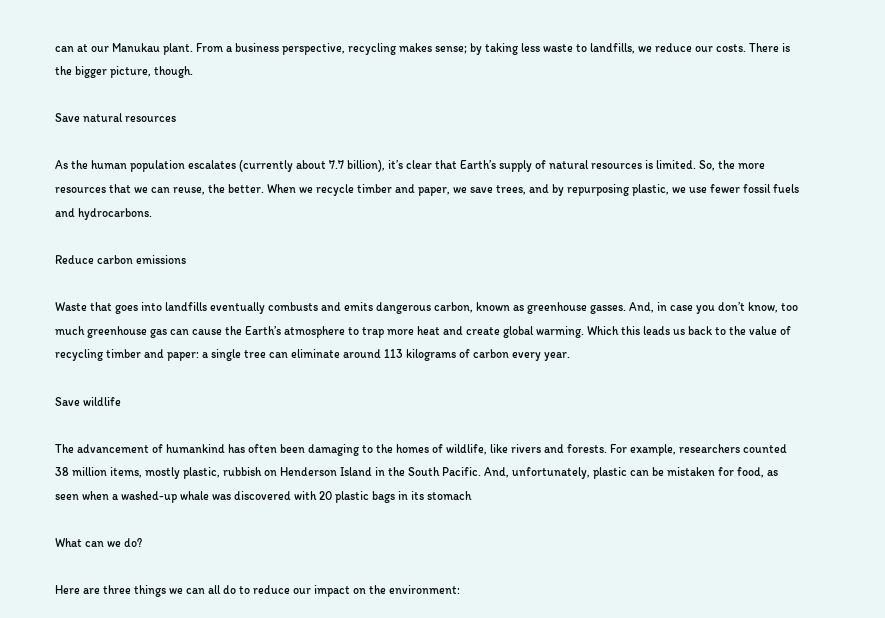can at our Manukau plant. From a business perspective, recycling makes sense; by taking less waste to landfills, we reduce our costs. There is the bigger picture, though.

Save natural resources

As the human population escalates (currently about 7.7 billion), it’s clear that Earth’s supply of natural resources is limited. So, the more resources that we can reuse, the better. When we recycle timber and paper, we save trees, and by repurposing plastic, we use fewer fossil fuels and hydrocarbons.

Reduce carbon emissions

Waste that goes into landfills eventually combusts and emits dangerous carbon, known as greenhouse gasses. And, in case you don’t know, too much greenhouse gas can cause the Earth’s atmosphere to trap more heat and create global warming. Which this leads us back to the value of recycling timber and paper: a single tree can eliminate around 113 kilograms of carbon every year.

Save wildlife

The advancement of humankind has often been damaging to the homes of wildlife, like rivers and forests. For example, researchers counted 38 million items, mostly plastic, rubbish on Henderson Island in the South Pacific. And, unfortunately, plastic can be mistaken for food, as seen when a washed-up whale was discovered with 20 plastic bags in its stomach

What can we do?

Here are three things we can all do to reduce our impact on the environment: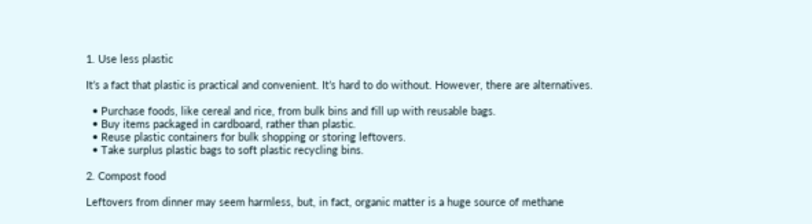1. Use less plastic

It’s a fact that plastic is practical and convenient. It’s hard to do without. However, there are alternatives.

  • Purchase foods, like cereal and rice, from bulk bins and fill up with reusable bags.
  • Buy items packaged in cardboard, rather than plastic.
  • Reuse plastic containers for bulk shopping or storing leftovers.
  • Take surplus plastic bags to soft plastic recycling bins.

2. Compost food

Leftovers from dinner may seem harmless, but, in fact, organic matter is a huge source of methane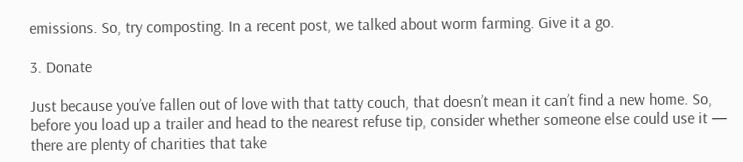emissions. So, try composting. In a recent post, we talked about worm farming. Give it a go.

3. Donate

Just because you’ve fallen out of love with that tatty couch, that doesn’t mean it can’t find a new home. So, before you load up a trailer and head to the nearest refuse tip, consider whether someone else could use it — there are plenty of charities that take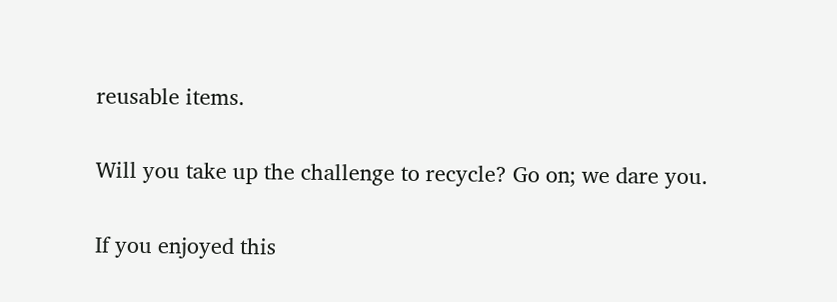reusable items.

Will you take up the challenge to recycle? Go on; we dare you.

If you enjoyed this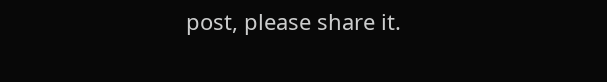post, please share it.